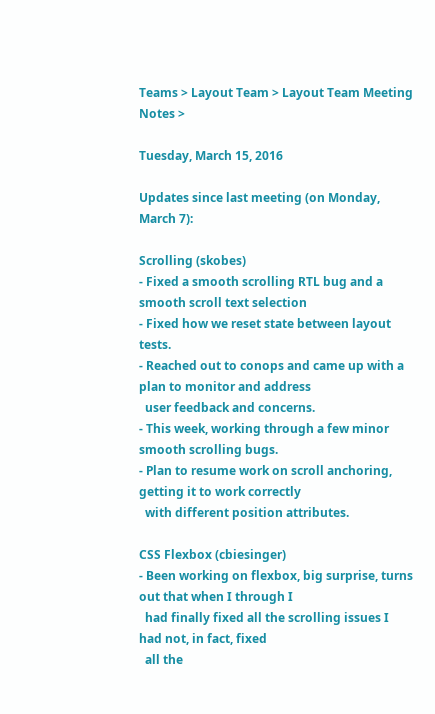Teams > Layout Team > Layout Team Meeting Notes >

Tuesday, March 15, 2016

Updates since last meeting (on Monday, March 7):

Scrolling (skobes)
- Fixed a smooth scrolling RTL bug and a smooth scroll text selection
- Fixed how we reset state between layout tests.
- Reached out to conops and came up with a plan to monitor and address
  user feedback and concerns.
- This week, working through a few minor smooth scrolling bugs.
- Plan to resume work on scroll anchoring, getting it to work correctly
  with different position attributes.

CSS Flexbox (cbiesinger)
- Been working on flexbox, big surprise, turns out that when I through I
  had finally fixed all the scrolling issues I had not, in fact, fixed
  all the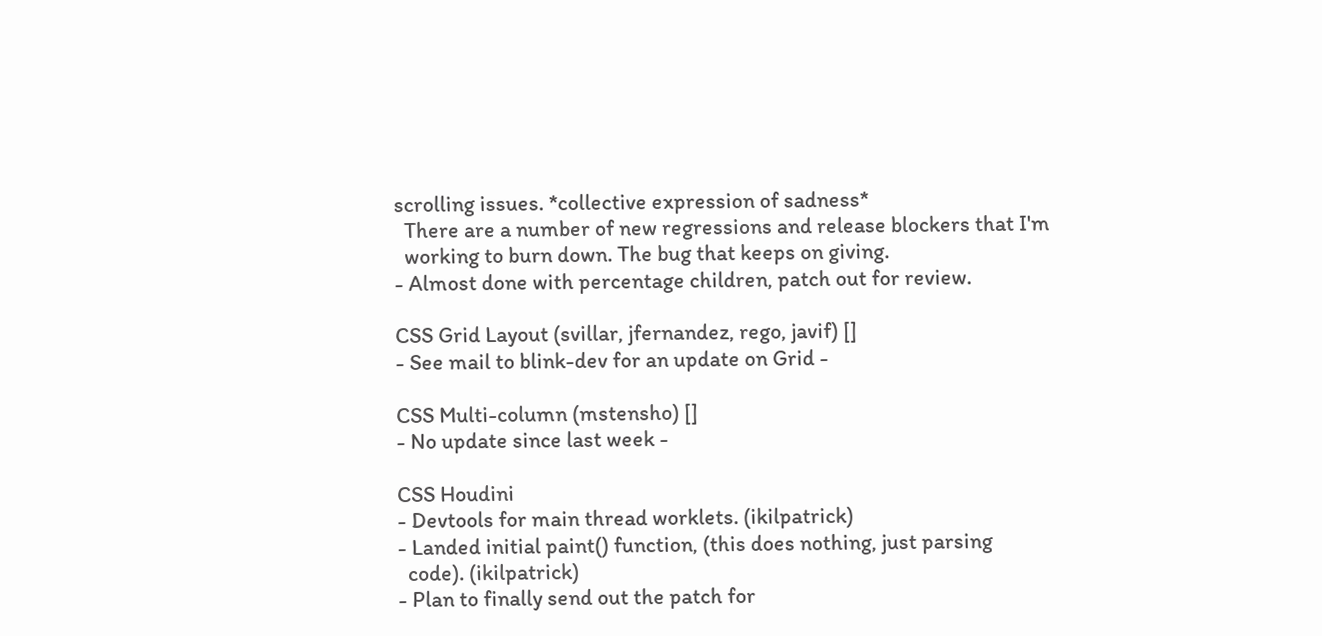scrolling issues. *collective expression of sadness*
  There are a number of new regressions and release blockers that I'm
  working to burn down. The bug that keeps on giving.
- Almost done with percentage children, patch out for review.

CSS Grid Layout (svillar, jfernandez, rego, javif) []
- See mail to blink-dev for an update on Grid -

CSS Multi-column (mstensho) []
- No update since last week -

CSS Houdini
- Devtools for main thread worklets. (ikilpatrick)
- Landed initial paint() function, (this does nothing, just parsing
  code). (ikilpatrick)
- Plan to finally send out the patch for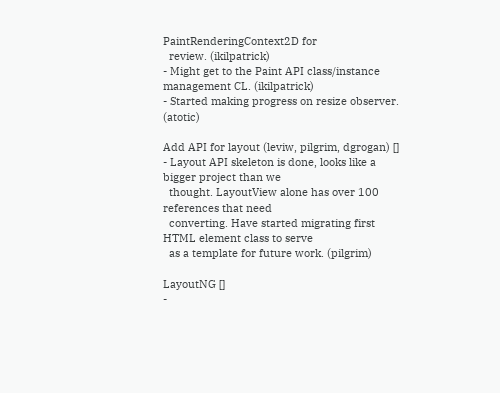PaintRenderingContext2D for
  review. (ikilpatrick)
- Might get to the Paint API class/instance management CL. (ikilpatrick)
- Started making progress on resize observer. (atotic)

Add API for layout (leviw, pilgrim, dgrogan) []
- Layout API skeleton is done, looks like a bigger project than we
  thought. LayoutView alone has over 100 references that need
  converting. Have started migrating first HTML element class to serve
  as a template for future work. (pilgrim)

LayoutNG []
-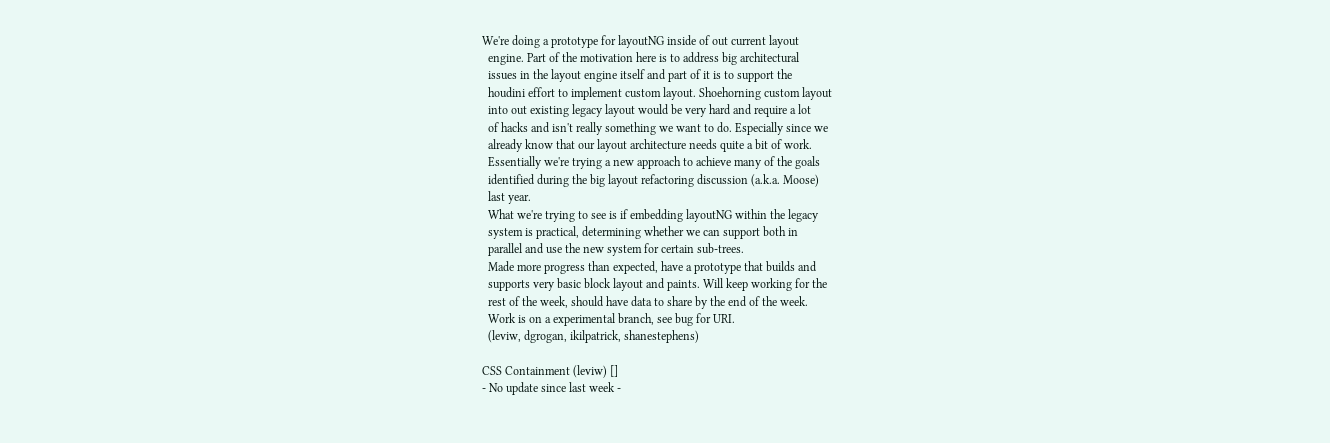We're doing a prototype for layoutNG inside of out current layout
  engine. Part of the motivation here is to address big architectural
  issues in the layout engine itself and part of it is to support the
  houdini effort to implement custom layout. Shoehorning custom layout
  into out existing legacy layout would be very hard and require a lot
  of hacks and isn't really something we want to do. Especially since we
  already know that our layout architecture needs quite a bit of work.
  Essentially we're trying a new approach to achieve many of the goals
  identified during the big layout refactoring discussion (a.k.a. Moose)
  last year.
  What we're trying to see is if embedding layoutNG within the legacy
  system is practical, determining whether we can support both in
  parallel and use the new system for certain sub-trees.
  Made more progress than expected, have a prototype that builds and
  supports very basic block layout and paints. Will keep working for the
  rest of the week, should have data to share by the end of the week.
  Work is on a experimental branch, see bug for URI.
  (leviw, dgrogan, ikilpatrick, shanestephens)

CSS Containment (leviw) []
- No update since last week -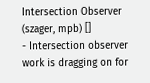Intersection Observer (szager, mpb) []
- Intersection observer work is dragging on for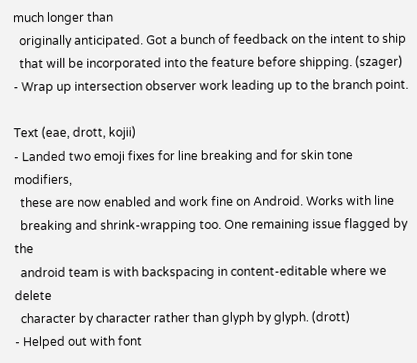much longer than
  originally anticipated. Got a bunch of feedback on the intent to ship
  that will be incorporated into the feature before shipping. (szager)
- Wrap up intersection observer work leading up to the branch point.

Text (eae, drott, kojii)
- Landed two emoji fixes for line breaking and for skin tone modifiers,
  these are now enabled and work fine on Android. Works with line
  breaking and shrink-wrapping too. One remaining issue flagged by the
  android team is with backspacing in content-editable where we delete
  character by character rather than glyph by glyph. (drott)
- Helped out with font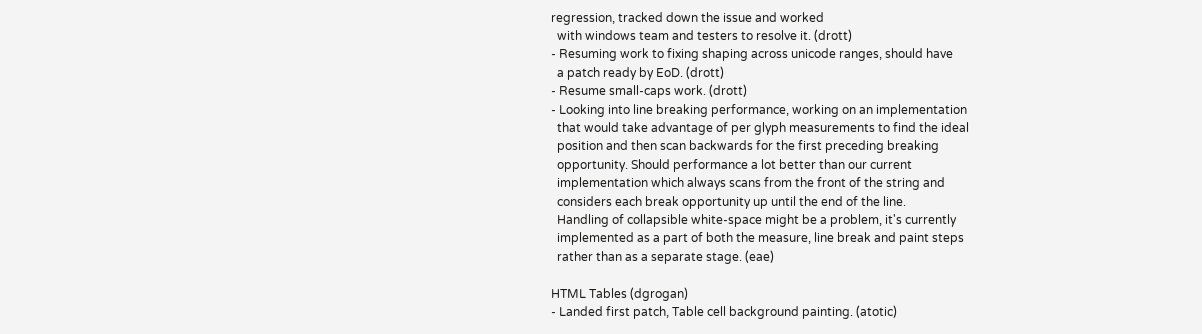regression, tracked down the issue and worked
  with windows team and testers to resolve it. (drott)
- Resuming work to fixing shaping across unicode ranges, should have
  a patch ready by EoD. (drott)
- Resume small-caps work. (drott)
- Looking into line breaking performance, working on an implementation
  that would take advantage of per glyph measurements to find the ideal
  position and then scan backwards for the first preceding breaking
  opportunity. Should performance a lot better than our current
  implementation which always scans from the front of the string and
  considers each break opportunity up until the end of the line.
  Handling of collapsible white-space might be a problem, it's currently
  implemented as a part of both the measure, line break and paint steps
  rather than as a separate stage. (eae)

HTML Tables (dgrogan)
- Landed first patch, Table cell background painting. (atotic)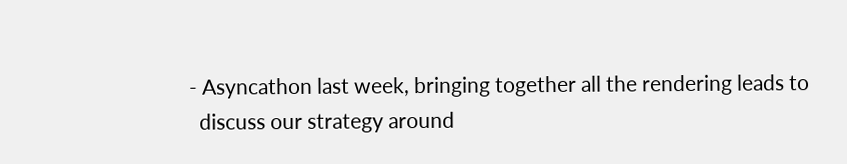- Asyncathon last week, bringing together all the rendering leads to
  discuss our strategy around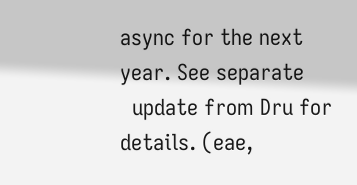async for the next year. See separate
  update from Dru for details. (eae,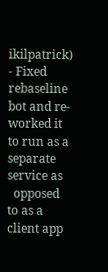ikilpatrick)
- Fixed rebaseline bot and re-worked it to run as a separate service as
  opposed to as a client app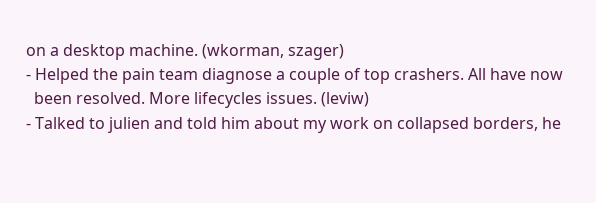on a desktop machine. (wkorman, szager)
- Helped the pain team diagnose a couple of top crashers. All have now
  been resolved. More lifecycles issues. (leviw)
- Talked to julien and told him about my work on collapsed borders, he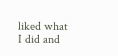liked what I did and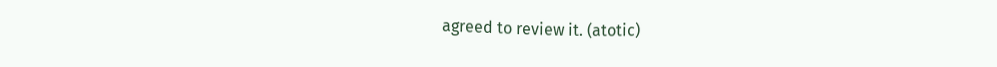agreed to review it. (atotic)